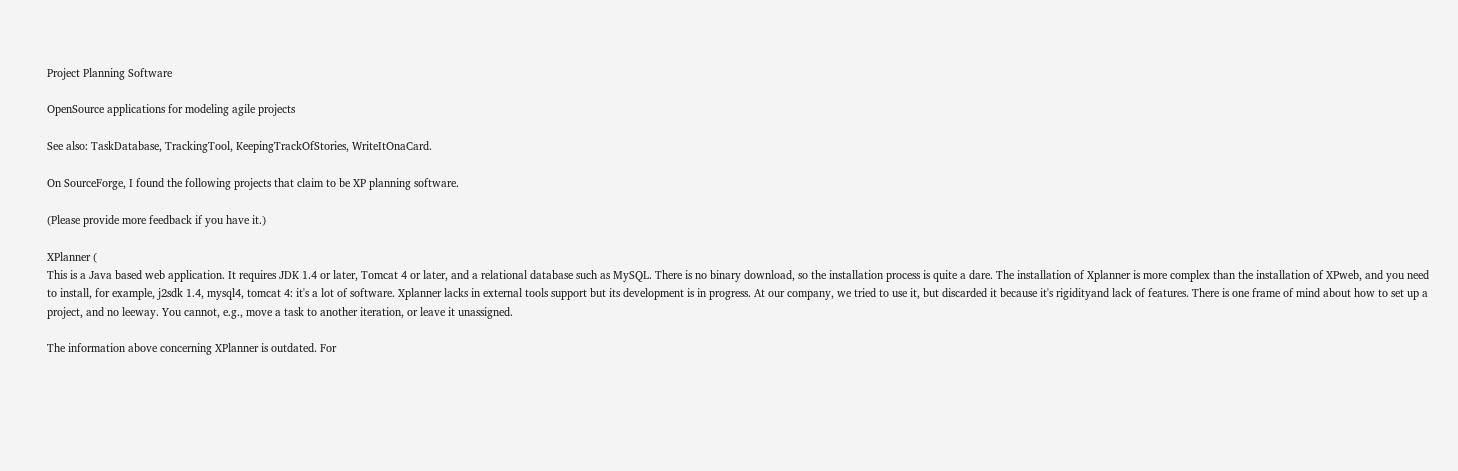Project Planning Software

OpenSource applications for modeling agile projects

See also: TaskDatabase, TrackingTool, KeepingTrackOfStories, WriteItOnaCard.

On SourceForge, I found the following projects that claim to be XP planning software.

(Please provide more feedback if you have it.)

XPlanner (
This is a Java based web application. It requires JDK 1.4 or later, Tomcat 4 or later, and a relational database such as MySQL. There is no binary download, so the installation process is quite a dare. The installation of Xplanner is more complex than the installation of XPweb, and you need to install, for example, j2sdk 1.4, mysql4, tomcat 4: it's a lot of software. Xplanner lacks in external tools support but its development is in progress. At our company, we tried to use it, but discarded it because it's rigidityand lack of features. There is one frame of mind about how to set up a project, and no leeway. You cannot, e.g., move a task to another iteration, or leave it unassigned.

The information above concerning XPlanner is outdated. For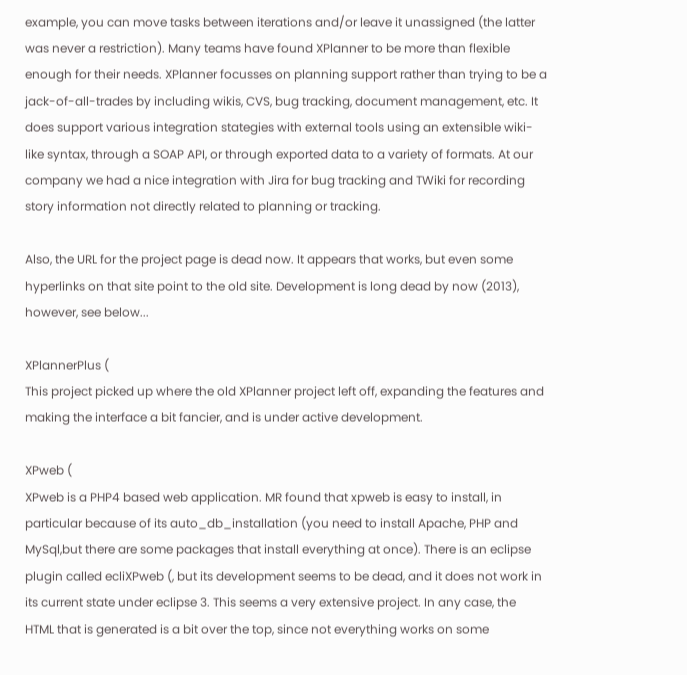example, you can move tasks between iterations and/or leave it unassigned (the latter was never a restriction). Many teams have found XPlanner to be more than flexible enough for their needs. XPlanner focusses on planning support rather than trying to be a jack-of-all-trades by including wikis, CVS, bug tracking, document management, etc. It does support various integration stategies with external tools using an extensible wiki-like syntax, through a SOAP API, or through exported data to a variety of formats. At our company we had a nice integration with Jira for bug tracking and TWiki for recording story information not directly related to planning or tracking.

Also, the URL for the project page is dead now. It appears that works, but even some hyperlinks on that site point to the old site. Development is long dead by now (2013), however, see below...

XPlannerPlus (
This project picked up where the old XPlanner project left off, expanding the features and making the interface a bit fancier, and is under active development.

XPweb (
XPweb is a PHP4 based web application. MR found that xpweb is easy to install, in particular because of its auto_db_installation (you need to install Apache, PHP and MySql,but there are some packages that install everything at once). There is an eclipse plugin called ecliXPweb (, but its development seems to be dead, and it does not work in its current state under eclipse 3. This seems a very extensive project. In any case, the HTML that is generated is a bit over the top, since not everything works on some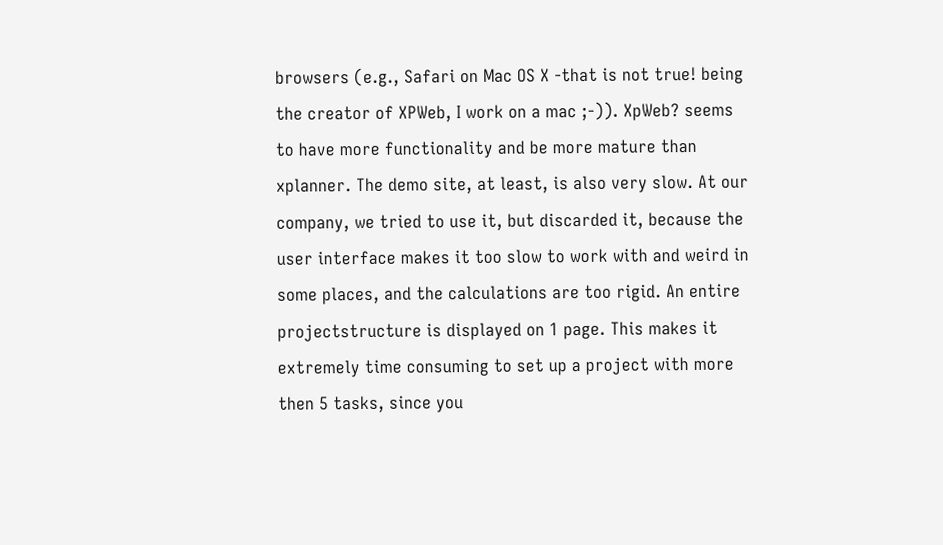browsers (e.g., Safari on Mac OS X -that is not true! being the creator of XPWeb, I work on a mac ;-)). XpWeb? seems to have more functionality and be more mature than xplanner. The demo site, at least, is also very slow. At our company, we tried to use it, but discarded it, because the user interface makes it too slow to work with and weird in some places, and the calculations are too rigid. An entire projectstructure is displayed on 1 page. This makes it extremely time consuming to set up a project with more then 5 tasks, since you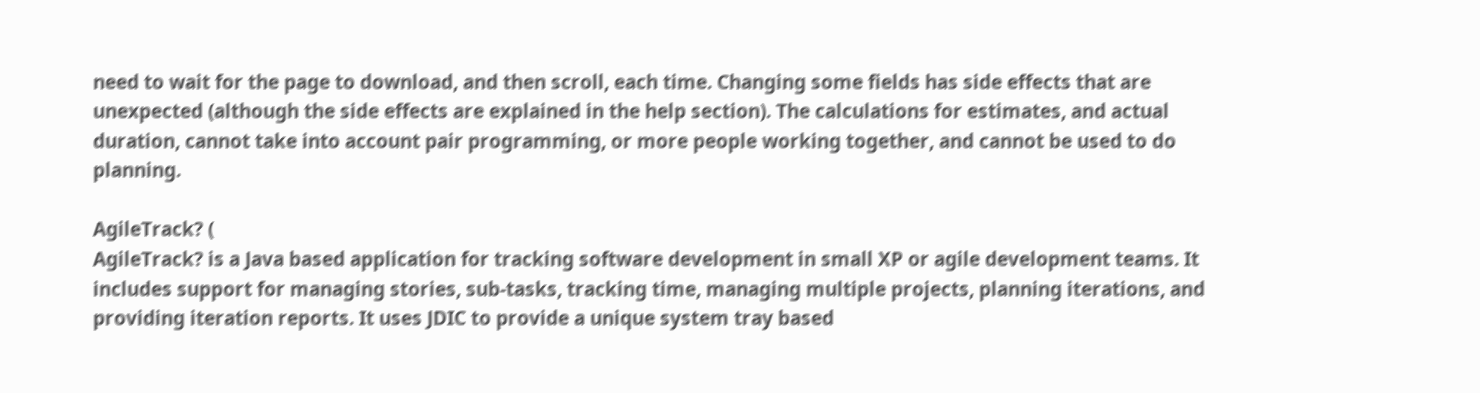need to wait for the page to download, and then scroll, each time. Changing some fields has side effects that are unexpected (although the side effects are explained in the help section). The calculations for estimates, and actual duration, cannot take into account pair programming, or more people working together, and cannot be used to do planning.

AgileTrack? (
AgileTrack? is a Java based application for tracking software development in small XP or agile development teams. It includes support for managing stories, sub-tasks, tracking time, managing multiple projects, planning iterations, and providing iteration reports. It uses JDIC to provide a unique system tray based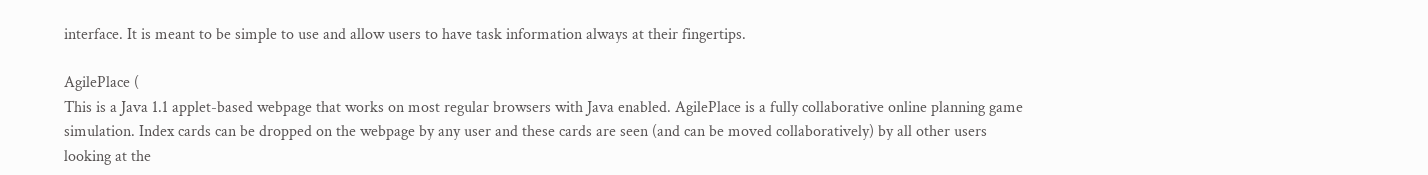interface. It is meant to be simple to use and allow users to have task information always at their fingertips.

AgilePlace (
This is a Java 1.1 applet-based webpage that works on most regular browsers with Java enabled. AgilePlace is a fully collaborative online planning game simulation. Index cards can be dropped on the webpage by any user and these cards are seen (and can be moved collaboratively) by all other users looking at the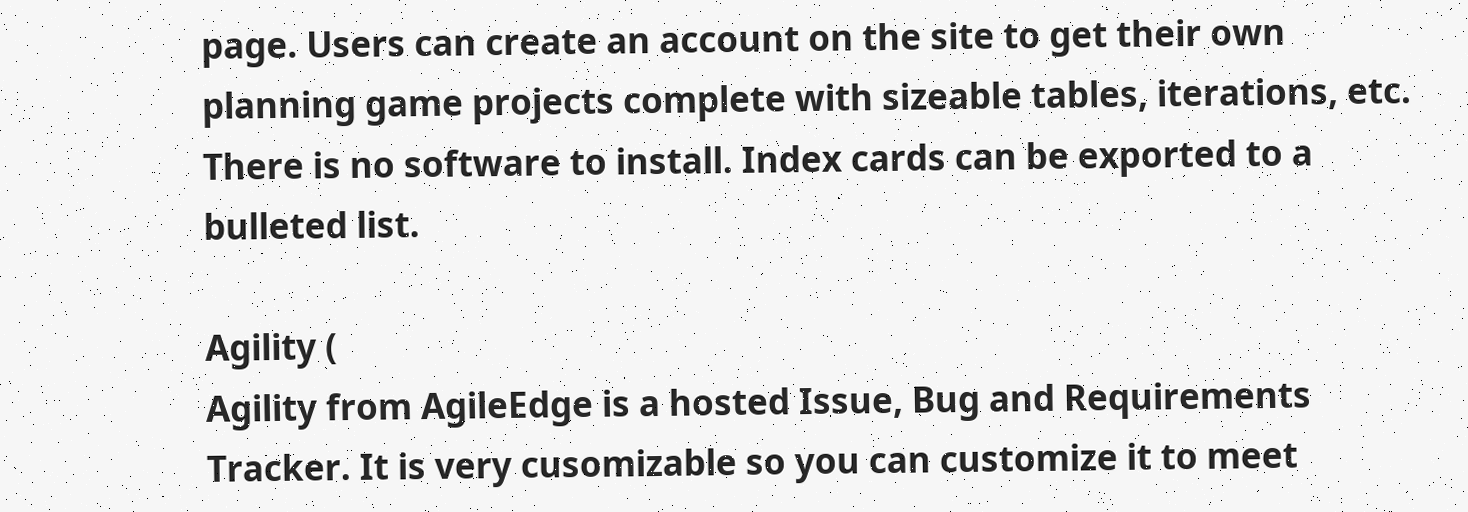page. Users can create an account on the site to get their own planning game projects complete with sizeable tables, iterations, etc. There is no software to install. Index cards can be exported to a bulleted list.

Agility (
Agility from AgileEdge is a hosted Issue, Bug and Requirements Tracker. It is very cusomizable so you can customize it to meet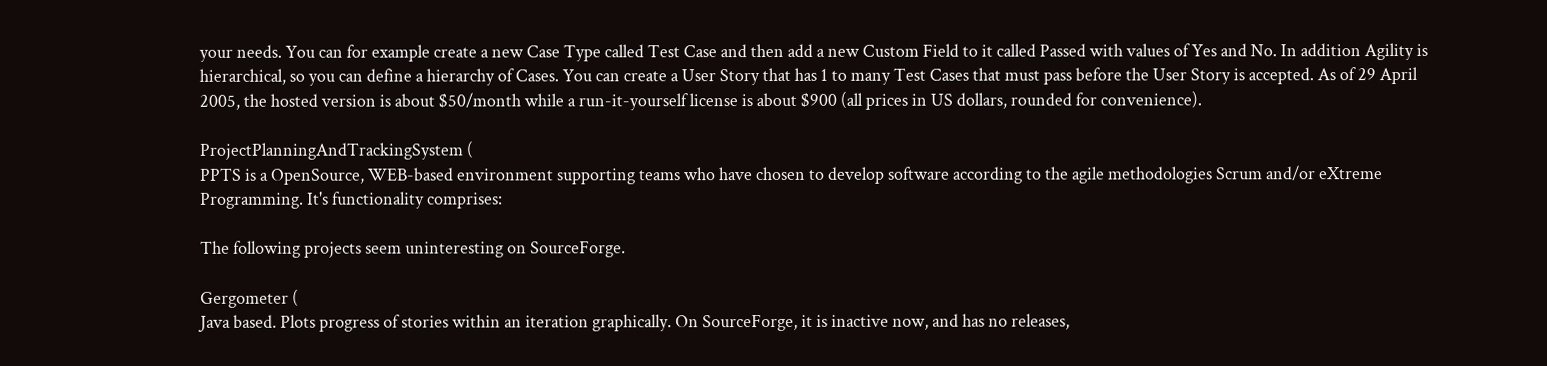your needs. You can for example create a new Case Type called Test Case and then add a new Custom Field to it called Passed with values of Yes and No. In addition Agility is hierarchical, so you can define a hierarchy of Cases. You can create a User Story that has 1 to many Test Cases that must pass before the User Story is accepted. As of 29 April 2005, the hosted version is about $50/month while a run-it-yourself license is about $900 (all prices in US dollars, rounded for convenience).

ProjectPlanningAndTrackingSystem (
PPTS is a OpenSource, WEB-based environment supporting teams who have chosen to develop software according to the agile methodologies Scrum and/or eXtreme Programming. It's functionality comprises:

The following projects seem uninteresting on SourceForge.

Gergometer (
Java based. Plots progress of stories within an iteration graphically. On SourceForge, it is inactive now, and has no releases,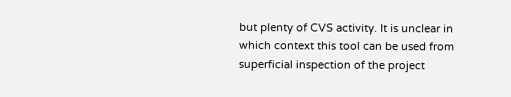but plenty of CVS activity. It is unclear in which context this tool can be used from superficial inspection of the project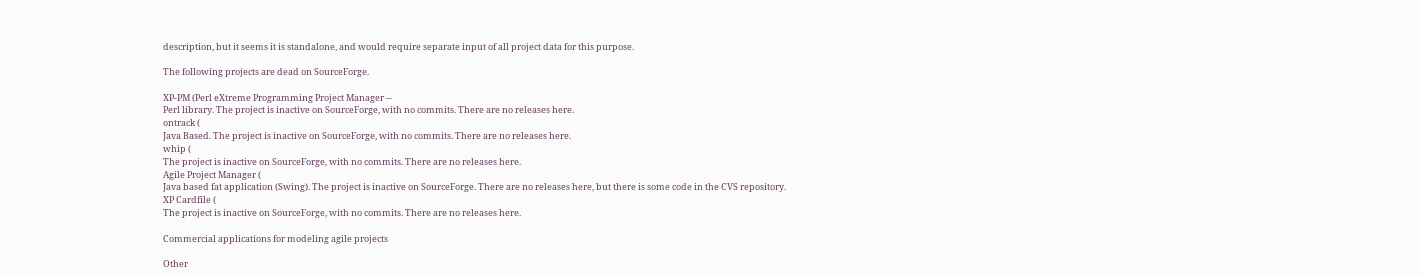description, but it seems it is standalone, and would require separate input of all project data for this purpose.

The following projects are dead on SourceForge.

XP-PM (Perl eXtreme Programming Project Manager --
Perl library. The project is inactive on SourceForge, with no commits. There are no releases here.
ontrack (
Java Based. The project is inactive on SourceForge, with no commits. There are no releases here.
whip (
The project is inactive on SourceForge, with no commits. There are no releases here.
Agile Project Manager (
Java based fat application (Swing). The project is inactive on SourceForge. There are no releases here, but there is some code in the CVS repository.
XP Cardfile (
The project is inactive on SourceForge, with no commits. There are no releases here.

Commercial applications for modeling agile projects

Other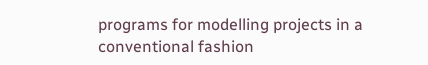programs for modelling projects in a conventional fashion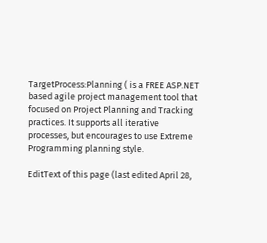TargetProcess:Planning ( is a FREE ASP.NET based agile project management tool that focused on Project Planning and Tracking practices. It supports all iterative processes, but encourages to use Extreme Programming planning style.

EditText of this page (last edited April 28,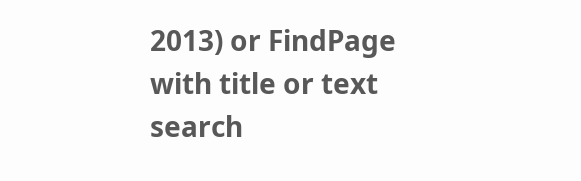2013) or FindPage with title or text search